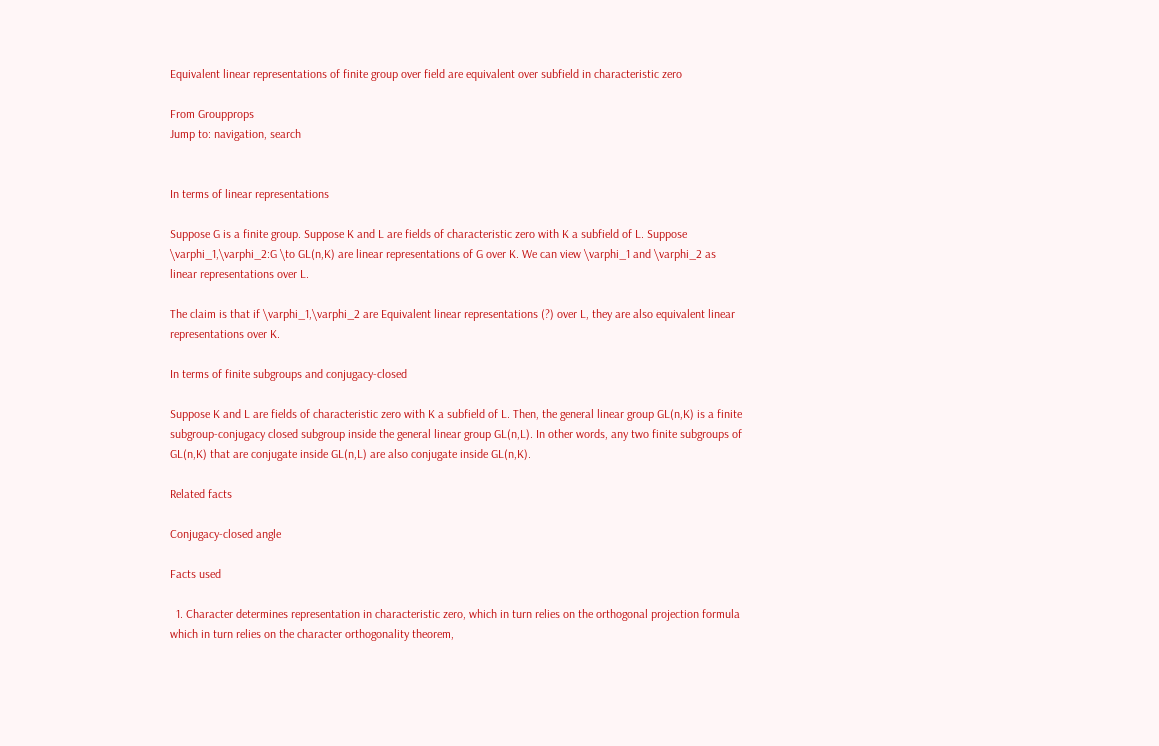Equivalent linear representations of finite group over field are equivalent over subfield in characteristic zero

From Groupprops
Jump to: navigation, search


In terms of linear representations

Suppose G is a finite group. Suppose K and L are fields of characteristic zero with K a subfield of L. Suppose \varphi_1,\varphi_2:G \to GL(n,K) are linear representations of G over K. We can view \varphi_1 and \varphi_2 as linear representations over L.

The claim is that if \varphi_1,\varphi_2 are Equivalent linear representations (?) over L, they are also equivalent linear representations over K.

In terms of finite subgroups and conjugacy-closed

Suppose K and L are fields of characteristic zero with K a subfield of L. Then, the general linear group GL(n,K) is a finite subgroup-conjugacy closed subgroup inside the general linear group GL(n,L). In other words, any two finite subgroups of GL(n,K) that are conjugate inside GL(n,L) are also conjugate inside GL(n,K).

Related facts

Conjugacy-closed angle

Facts used

  1. Character determines representation in characteristic zero, which in turn relies on the orthogonal projection formula which in turn relies on the character orthogonality theorem,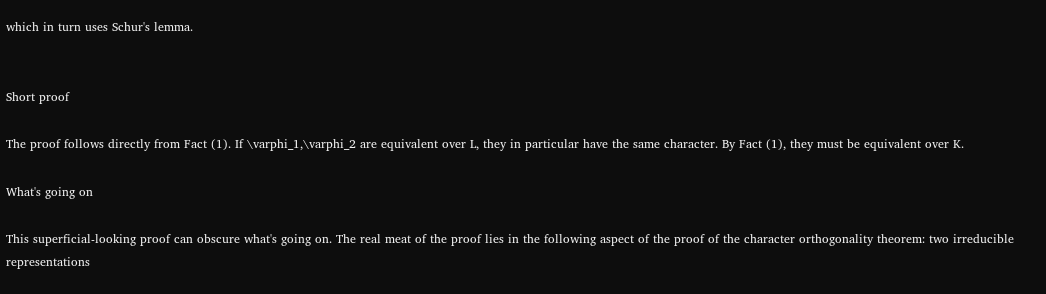which in turn uses Schur's lemma.


Short proof

The proof follows directly from Fact (1). If \varphi_1,\varphi_2 are equivalent over L, they in particular have the same character. By Fact (1), they must be equivalent over K.

What's going on

This superficial-looking proof can obscure what's going on. The real meat of the proof lies in the following aspect of the proof of the character orthogonality theorem: two irreducible representations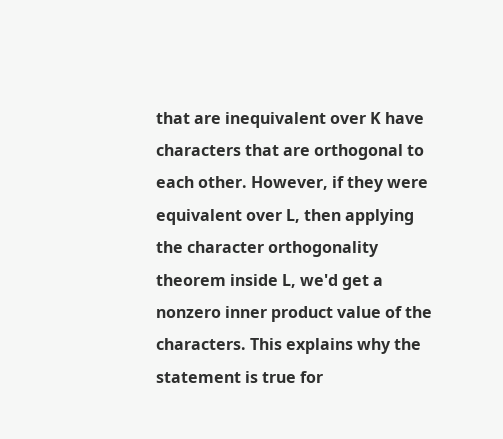that are inequivalent over K have characters that are orthogonal to each other. However, if they were equivalent over L, then applying the character orthogonality theorem inside L, we'd get a nonzero inner product value of the characters. This explains why the statement is true for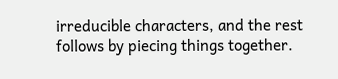irreducible characters, and the rest follows by piecing things together.